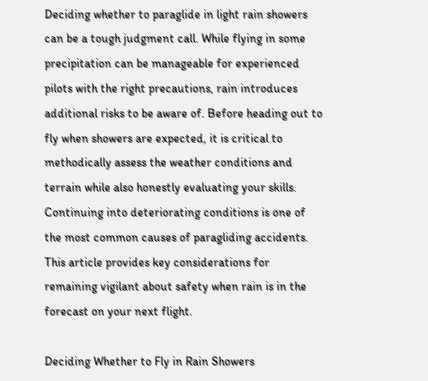Deciding whether to paraglide in light rain showers can be a tough judgment call. While flying in some precipitation can be manageable for experienced pilots with the right precautions, rain introduces additional risks to be aware of. Before heading out to fly when showers are expected, it is critical to methodically assess the weather conditions and terrain while also honestly evaluating your skills. Continuing into deteriorating conditions is one of the most common causes of paragliding accidents. This article provides key considerations for remaining vigilant about safety when rain is in the forecast on your next flight.

Deciding Whether to Fly in Rain Showers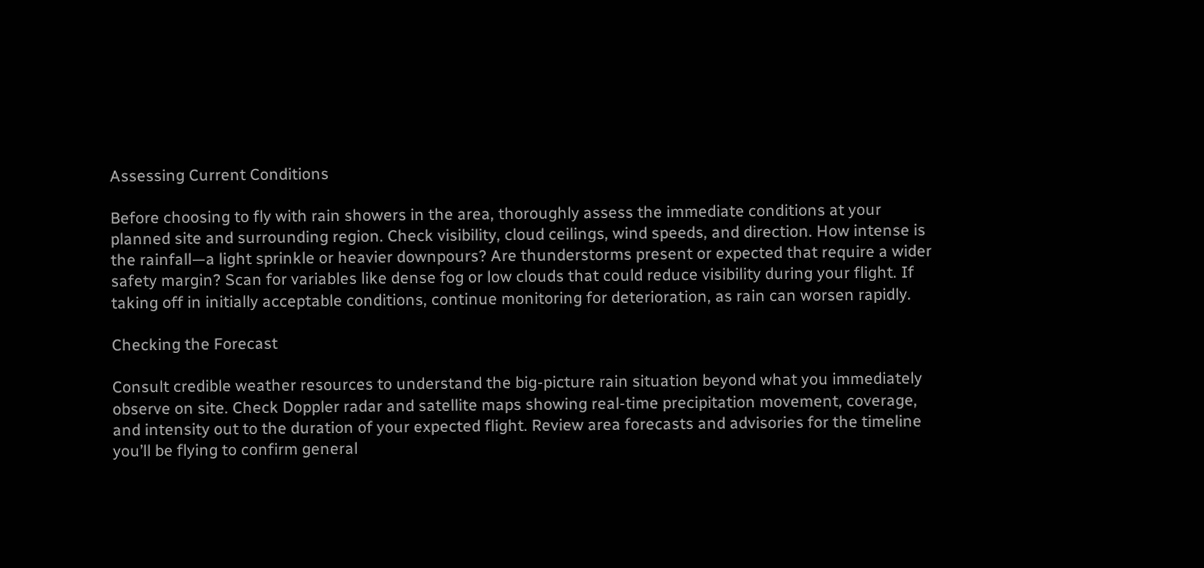Assessing Current Conditions

Before choosing to fly with rain showers in the area, thoroughly assess the immediate conditions at your planned site and surrounding region. Check visibility, cloud ceilings, wind speeds, and direction. How intense is the rainfall—a light sprinkle or heavier downpours? Are thunderstorms present or expected that require a wider safety margin? Scan for variables like dense fog or low clouds that could reduce visibility during your flight. If taking off in initially acceptable conditions, continue monitoring for deterioration, as rain can worsen rapidly.

Checking the Forecast

Consult credible weather resources to understand the big-picture rain situation beyond what you immediately observe on site. Check Doppler radar and satellite maps showing real-time precipitation movement, coverage, and intensity out to the duration of your expected flight. Review area forecasts and advisories for the timeline you’ll be flying to confirm general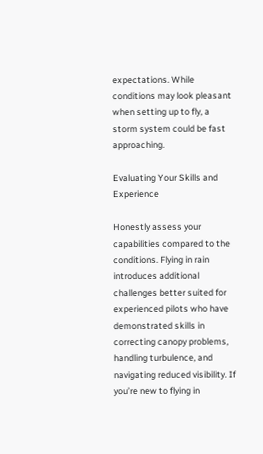expectations. While conditions may look pleasant when setting up to fly, a storm system could be fast approaching.

Evaluating Your Skills and Experience

Honestly assess your capabilities compared to the conditions. Flying in rain introduces additional challenges better suited for experienced pilots who have demonstrated skills in correcting canopy problems, handling turbulence, and navigating reduced visibility. If you’re new to flying in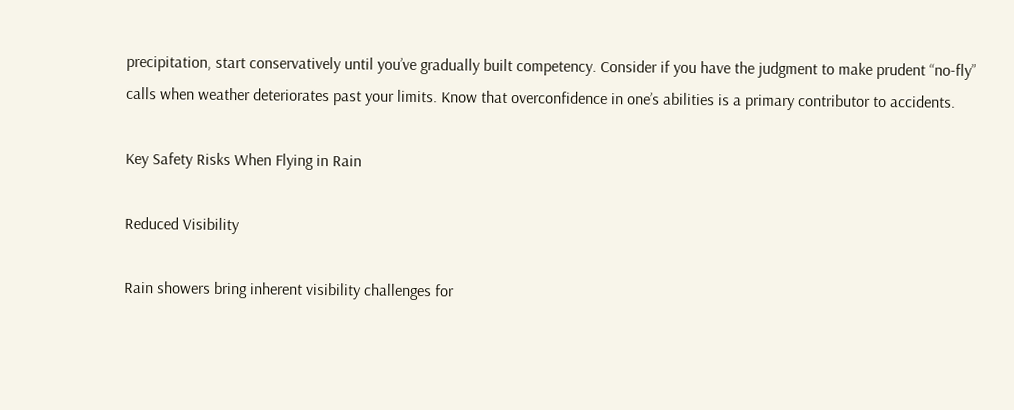precipitation, start conservatively until you’ve gradually built competency. Consider if you have the judgment to make prudent “no-fly” calls when weather deteriorates past your limits. Know that overconfidence in one’s abilities is a primary contributor to accidents.

Key Safety Risks When Flying in Rain

Reduced Visibility

Rain showers bring inherent visibility challenges for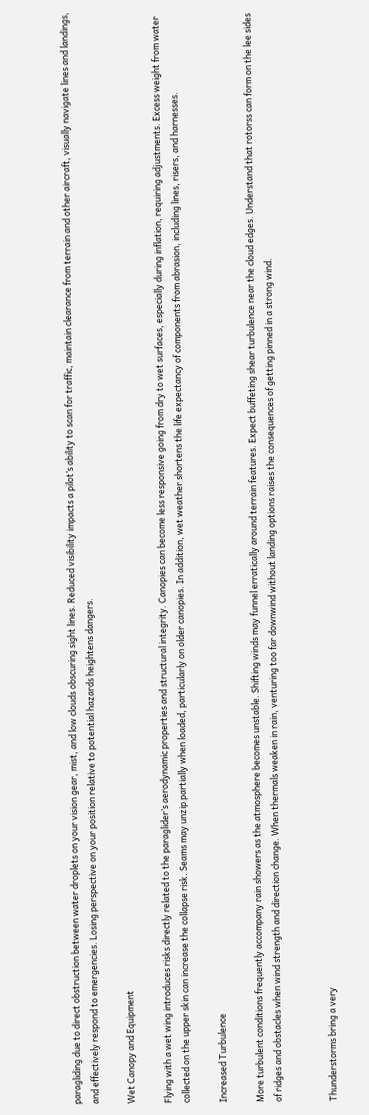paragliding due to direct obstruction between water droplets on your vision gear, mist, and low clouds obscuring sight lines. Reduced visibility impacts a pilot’s ability to scan for traffic, maintain clearance from terrain and other aircraft, visually navigate lines and landings, and effectively respond to emergencies. Losing perspective on your position relative to potential hazards heightens dangers.

Wet Canopy and Equipment

Flying with a wet wing introduces risks directly related to the paraglider’s aerodynamic properties and structural integrity. Canopies can become less responsive going from dry to wet surfaces, especially during inflation, requiring adjustments. Excess weight from water collected on the upper skin can increase the collapse risk. Seams may unzip partially when loaded, particularly on older canopies. In addition, wet weather shortens the life expectancy of components from abrasion, including lines, risers, and harnesses.

Increased Turbulence

More turbulent conditions frequently accompany rain showers as the atmosphere becomes unstable. Shifting winds may funnel erratically around terrain features. Expect buffeting shear turbulence near the cloud edges. Understand that rotorss can form on the lee sides of ridges and obstacles when wind strength and direction change. When thermals weaken in rain, venturing too far downwind without landing options raises the consequences of getting pinned in a strong wind.


Thunderstorms bring a very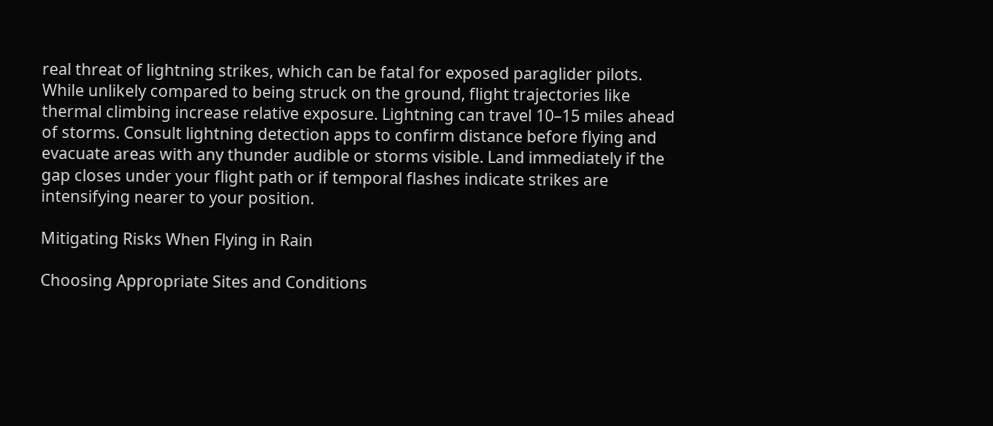real threat of lightning strikes, which can be fatal for exposed paraglider pilots. While unlikely compared to being struck on the ground, flight trajectories like thermal climbing increase relative exposure. Lightning can travel 10–15 miles ahead of storms. Consult lightning detection apps to confirm distance before flying and evacuate areas with any thunder audible or storms visible. Land immediately if the gap closes under your flight path or if temporal flashes indicate strikes are intensifying nearer to your position.

Mitigating Risks When Flying in Rain

Choosing Appropriate Sites and Conditions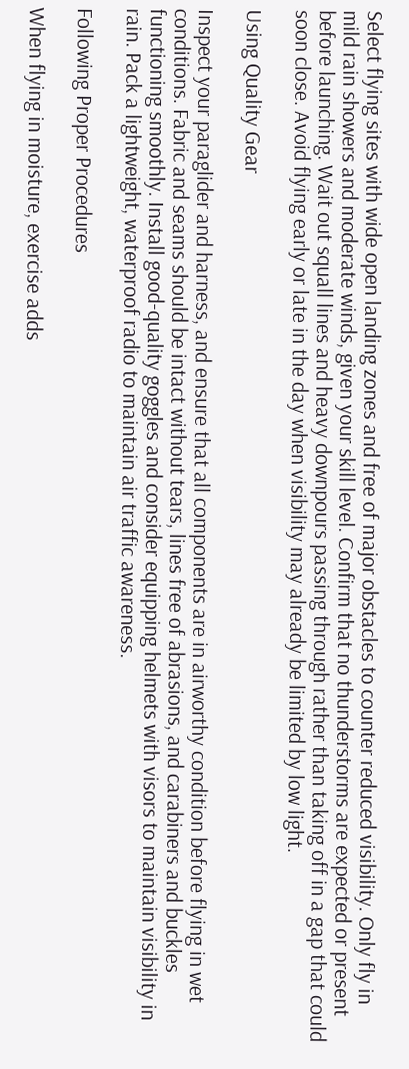Select flying sites with wide open landing zones and free of major obstacles to counter reduced visibility. Only fly in mild rain showers and moderate winds, given your skill level. Confirm that no thunderstorms are expected or present before launching. Wait out squall lines and heavy downpours passing through rather than taking off in a gap that could soon close. Avoid flying early or late in the day when visibility may already be limited by low light.

Using Quality Gear

Inspect your paraglider and harness, and ensure that all components are in airworthy condition before flying in wet conditions. Fabric and seams should be intact without tears, lines free of abrasions, and carabiners and buckles functioning smoothly. Install good-quality goggles and consider equipping helmets with visors to maintain visibility in rain. Pack a lightweight, waterproof radio to maintain air traffic awareness.

Following Proper Procedures

When flying in moisture, exercise adds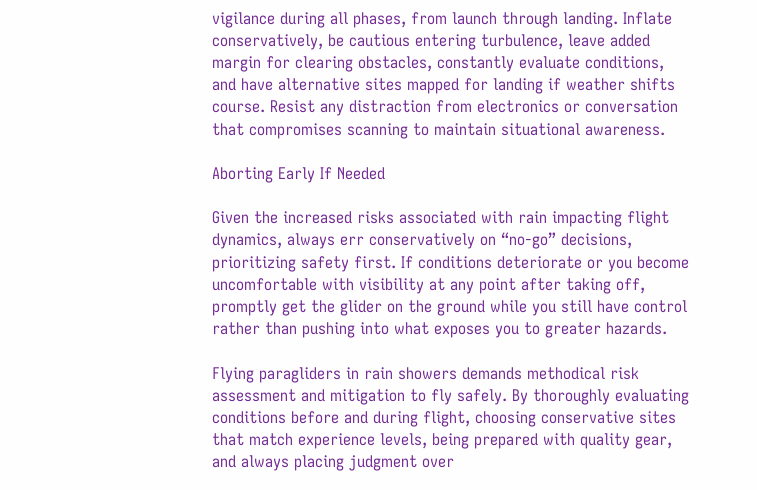vigilance during all phases, from launch through landing. Inflate conservatively, be cautious entering turbulence, leave added margin for clearing obstacles, constantly evaluate conditions, and have alternative sites mapped for landing if weather shifts course. Resist any distraction from electronics or conversation that compromises scanning to maintain situational awareness.

Aborting Early If Needed

Given the increased risks associated with rain impacting flight dynamics, always err conservatively on “no-go” decisions, prioritizing safety first. If conditions deteriorate or you become uncomfortable with visibility at any point after taking off, promptly get the glider on the ground while you still have control rather than pushing into what exposes you to greater hazards.

Flying paragliders in rain showers demands methodical risk assessment and mitigation to fly safely. By thoroughly evaluating conditions before and during flight, choosing conservative sites that match experience levels, being prepared with quality gear, and always placing judgment over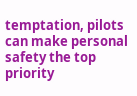temptation, pilots can make personal safety the top priority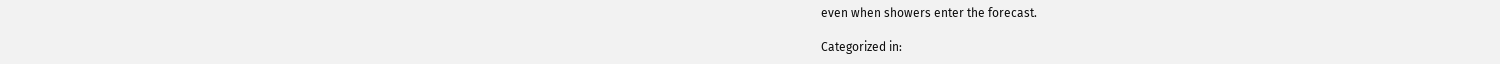even when showers enter the forecast.

Categorized in: